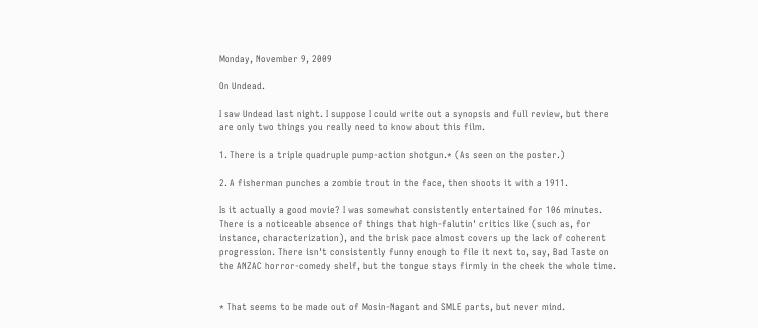Monday, November 9, 2009

On Undead.

I saw Undead last night. I suppose I could write out a synopsis and full review, but there are only two things you really need to know about this film.

1. There is a triple quadruple pump-action shotgun.* (As seen on the poster.)

2. A fisherman punches a zombie trout in the face, then shoots it with a 1911.

Is it actually a good movie? I was somewhat consistently entertained for 106 minutes. There is a noticeable absence of things that high-falutin' critics like (such as, for instance, characterization), and the brisk pace almost covers up the lack of coherent progression. There isn't consistently funny enough to file it next to, say, Bad Taste on the ANZAC horror-comedy shelf, but the tongue stays firmly in the cheek the whole time.


* That seems to be made out of Mosin-Nagant and SMLE parts, but never mind.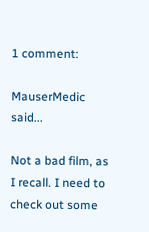1 comment:

MauserMedic said...

Not a bad film, as I recall. I need to check out some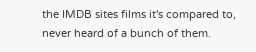the IMDB sites films it's compared to, never heard of a bunch of them.